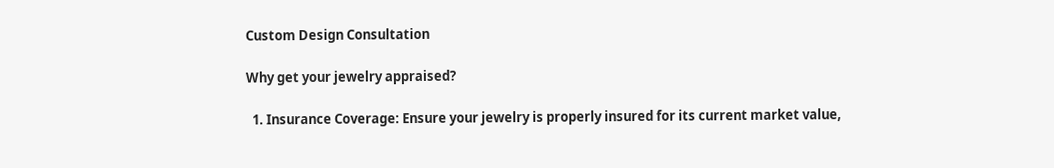Custom Design Consultation

Why get your jewelry appraised?

  1. Insurance Coverage: Ensure your jewelry is properly insured for its current market value,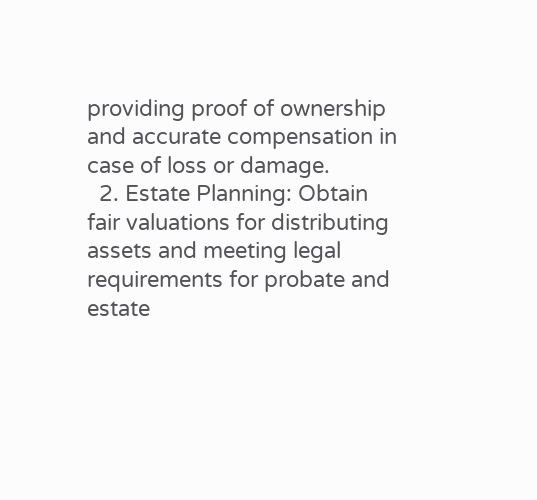providing proof of ownership and accurate compensation in case of loss or damage.
  2. Estate Planning: Obtain fair valuations for distributing assets and meeting legal requirements for probate and estate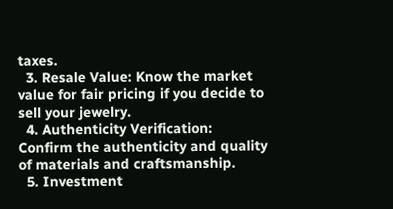taxes.
  3. Resale Value: Know the market value for fair pricing if you decide to sell your jewelry.
  4. Authenticity Verification: Confirm the authenticity and quality of materials and craftsmanship.
  5. Investment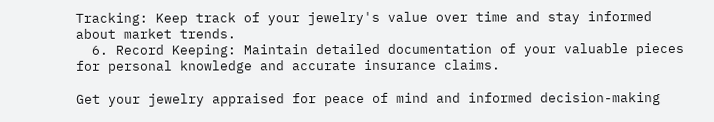Tracking: Keep track of your jewelry's value over time and stay informed about market trends.
  6. Record Keeping: Maintain detailed documentation of your valuable pieces for personal knowledge and accurate insurance claims.

Get your jewelry appraised for peace of mind and informed decision-making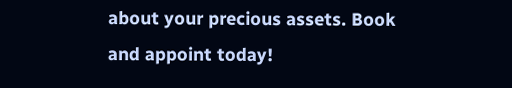about your precious assets. Book and appoint today!